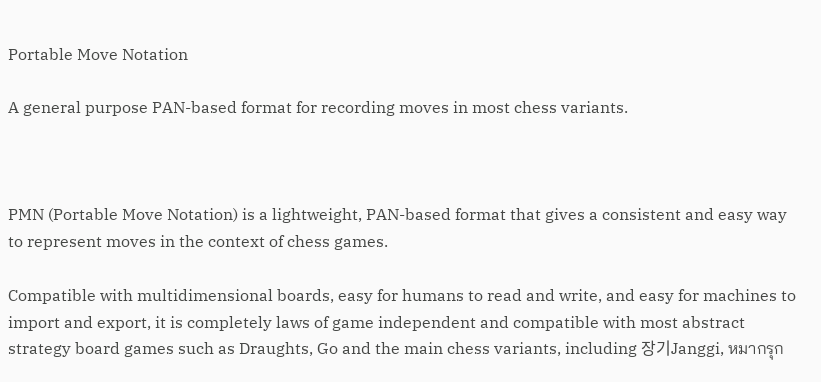Portable Move Notation

A general purpose PAN-based format for recording moves in most chess variants.



PMN (Portable Move Notation) is a lightweight, PAN-based format that gives a consistent and easy way to represent moves in the context of chess games.

Compatible with multidimensional boards, easy for humans to read and write, and easy for machines to import and export, it is completely laws of game independent and compatible with most abstract strategy board games such as Draughts, Go and the main chess variants, including 장기Janggi, หมากรุก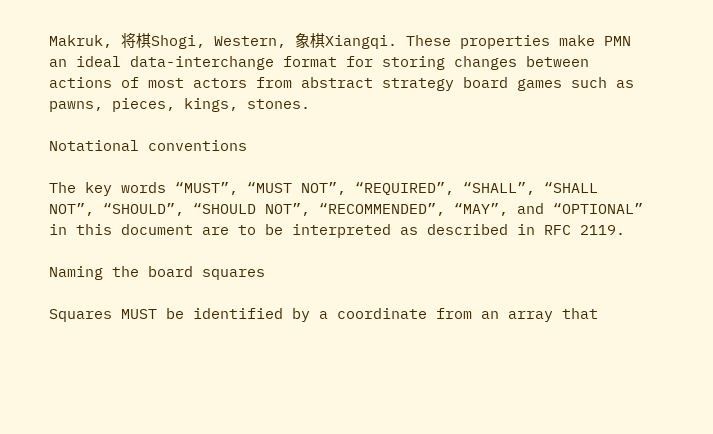Makruk, 将棋Shogi, Western, 象棋Xiangqi. These properties make PMN an ideal data-interchange format for storing changes between actions of most actors from abstract strategy board games such as pawns, pieces, kings, stones.

Notational conventions

The key words “MUST”, “MUST NOT”, “REQUIRED”, “SHALL”, “SHALL NOT”, “SHOULD”, “SHOULD NOT”, “RECOMMENDED”, “MAY”, and “OPTIONAL” in this document are to be interpreted as described in RFC 2119.

Naming the board squares

Squares MUST be identified by a coordinate from an array that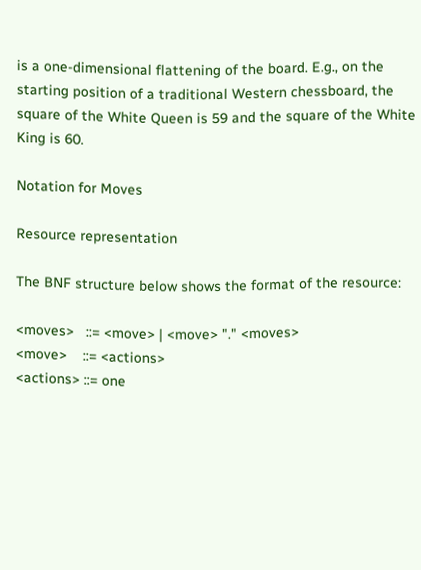is a one-dimensional flattening of the board. E.g., on the starting position of a traditional Western chessboard, the square of the White Queen is 59 and the square of the White King is 60.

Notation for Moves

Resource representation

The BNF structure below shows the format of the resource:

<moves>   ::= <move> | <move> "." <moves>
<move>    ::= <actions>
<actions> ::= one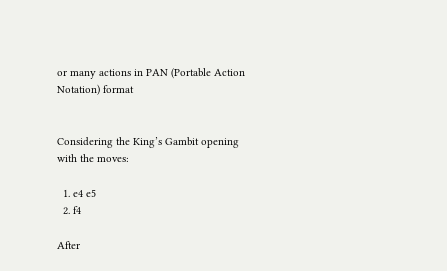or many actions in PAN (Portable Action Notation) format


Considering the King’s Gambit opening with the moves:

  1. e4 e5
  2. f4

After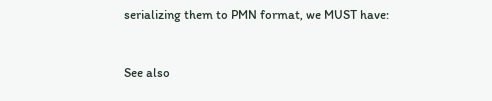serializing them to PMN format, we MUST have:


See also